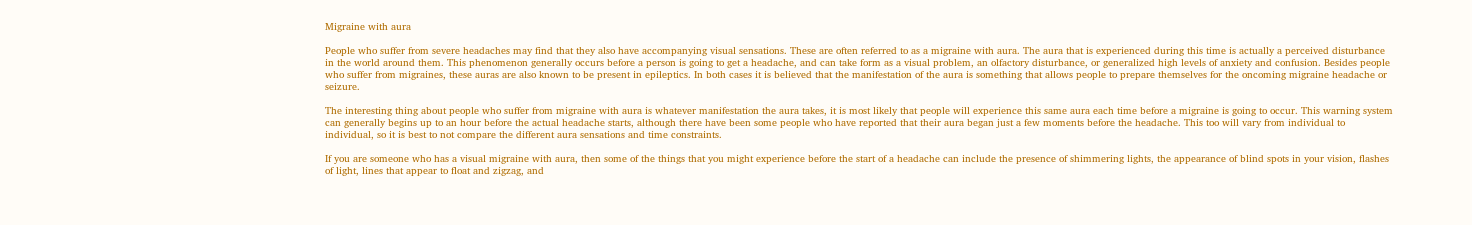Migraine with aura

People who suffer from severe headaches may find that they also have accompanying visual sensations. These are often referred to as a migraine with aura. The aura that is experienced during this time is actually a perceived disturbance in the world around them. This phenomenon generally occurs before a person is going to get a headache, and can take form as a visual problem, an olfactory disturbance, or generalized high levels of anxiety and confusion. Besides people who suffer from migraines, these auras are also known to be present in epileptics. In both cases it is believed that the manifestation of the aura is something that allows people to prepare themselves for the oncoming migraine headache or seizure.

The interesting thing about people who suffer from migraine with aura is whatever manifestation the aura takes, it is most likely that people will experience this same aura each time before a migraine is going to occur. This warning system can generally begins up to an hour before the actual headache starts, although there have been some people who have reported that their aura began just a few moments before the headache. This too will vary from individual to individual, so it is best to not compare the different aura sensations and time constraints.

If you are someone who has a visual migraine with aura, then some of the things that you might experience before the start of a headache can include the presence of shimmering lights, the appearance of blind spots in your vision, flashes of light, lines that appear to float and zigzag, and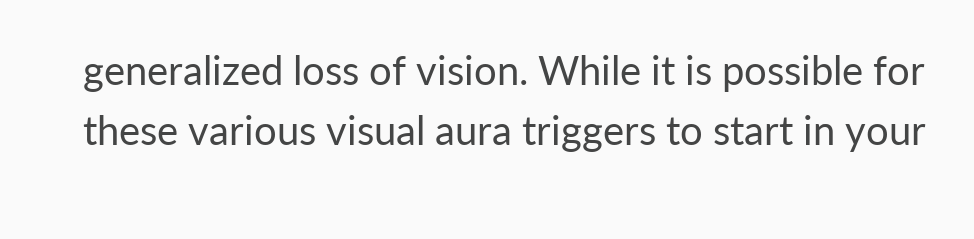generalized loss of vision. While it is possible for these various visual aura triggers to start in your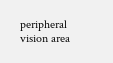peripheral vision area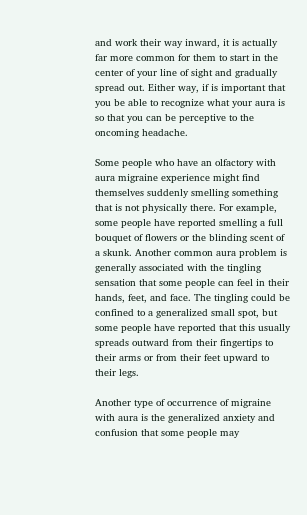and work their way inward, it is actually far more common for them to start in the center of your line of sight and gradually spread out. Either way, if is important that you be able to recognize what your aura is so that you can be perceptive to the oncoming headache.

Some people who have an olfactory with aura migraine experience might find themselves suddenly smelling something that is not physically there. For example, some people have reported smelling a full bouquet of flowers or the blinding scent of a skunk. Another common aura problem is generally associated with the tingling sensation that some people can feel in their hands, feet, and face. The tingling could be confined to a generalized small spot, but some people have reported that this usually spreads outward from their fingertips to their arms or from their feet upward to their legs.

Another type of occurrence of migraine with aura is the generalized anxiety and confusion that some people may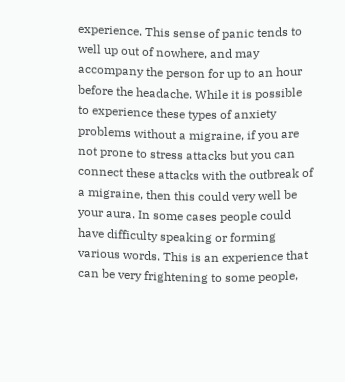experience. This sense of panic tends to well up out of nowhere, and may accompany the person for up to an hour before the headache. While it is possible to experience these types of anxiety problems without a migraine, if you are not prone to stress attacks but you can connect these attacks with the outbreak of a migraine, then this could very well be your aura. In some cases people could have difficulty speaking or forming various words. This is an experience that can be very frightening to some people,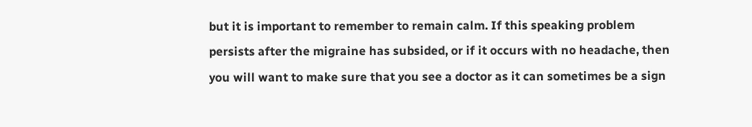but it is important to remember to remain calm. If this speaking problem persists after the migraine has subsided, or if it occurs with no headache, then you will want to make sure that you see a doctor as it can sometimes be a sign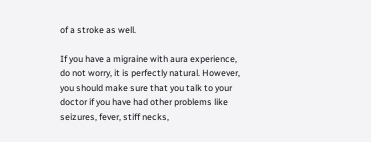of a stroke as well.

If you have a migraine with aura experience, do not worry, it is perfectly natural. However, you should make sure that you talk to your doctor if you have had other problems like seizures, fever, stiff necks,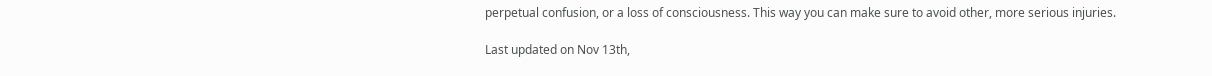perpetual confusion, or a loss of consciousness. This way you can make sure to avoid other, more serious injuries.

Last updated on Nov 13th,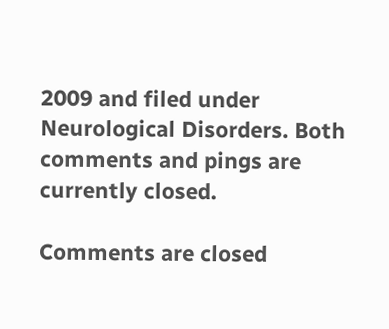2009 and filed under Neurological Disorders. Both comments and pings are currently closed.

Comments are closed